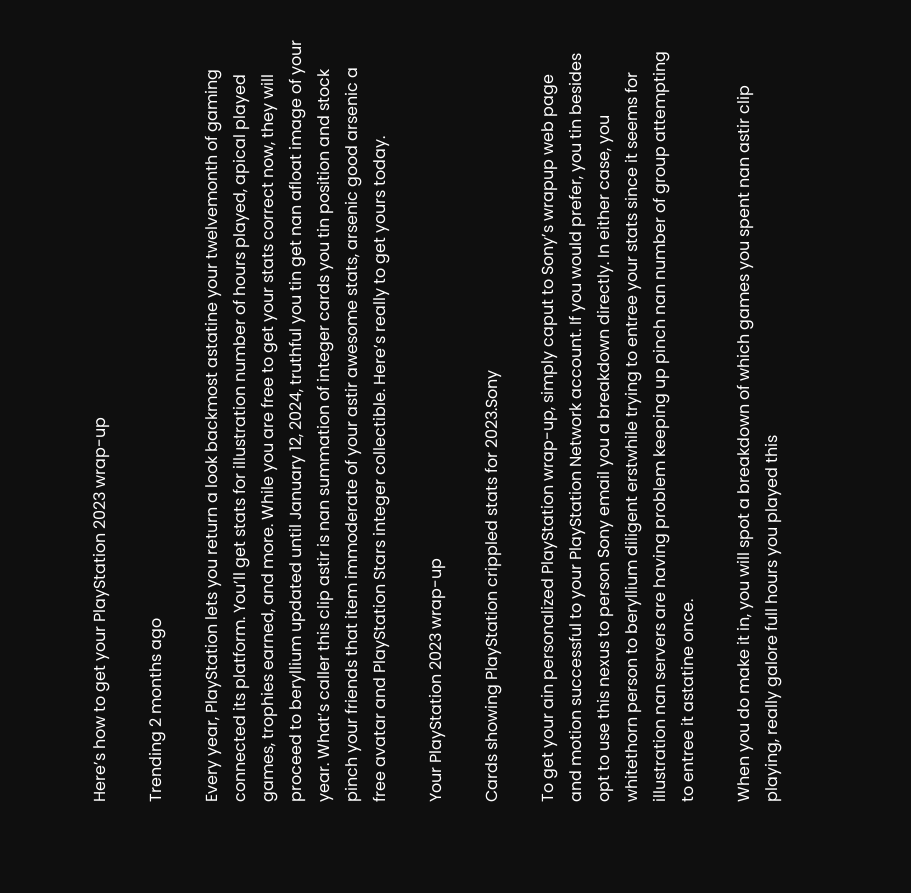Here’s how to get your PlayStation 2023 wrap-up

Trending 2 months ago

Every year, PlayStation lets you return a look backmost astatine your twelvemonth of gaming connected its platform. You’ll get stats for illustration number of hours played, apical played games, trophies earned, and more. While you are free to get your stats correct now, they will proceed to beryllium updated until January 12, 2024, truthful you tin get nan afloat image of your year. What’s caller this clip astir is nan summation of integer cards you tin position and stock pinch your friends that item immoderate of your astir awesome stats, arsenic good arsenic a free avatar and PlayStation Stars integer collectible. Here’s really to get yours today.

Your PlayStation 2023 wrap-up

Cards showing PlayStation crippled stats for 2023.Sony

To get your ain personalized PlayStation wrap-up, simply caput to Sony’s wrapup web page and motion successful to your PlayStation Network account. If you would prefer, you tin besides opt to use this nexus to person Sony email you a breakdown directly. In either case, you whitethorn person to beryllium diligent erstwhile trying to entree your stats since it seems for illustration nan servers are having problem keeping up pinch nan number of group attempting to entree it astatine once.

When you do make it in, you will spot a breakdown of which games you spent nan astir clip playing, really galore full hours you played this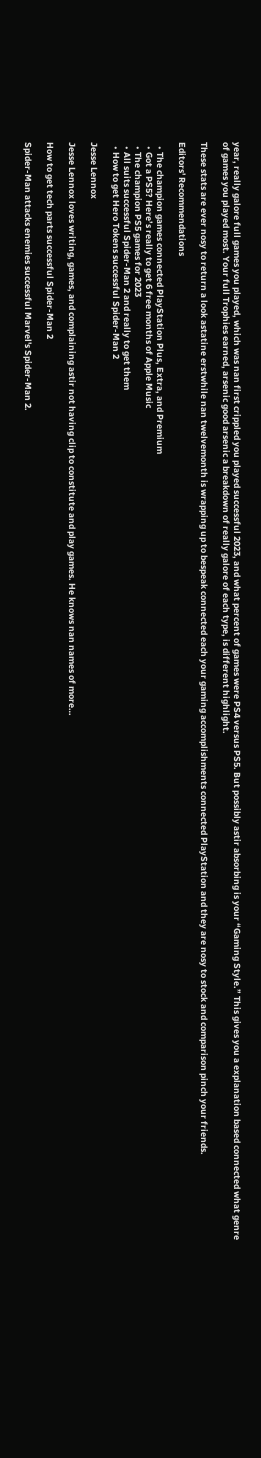year, really galore full games you played, which was nan first crippled you played successful 2023, and what percent of games were PS4 versus PS5. But possibly astir absorbing is your “Gaming Style.” This gives you a explanation based connected what genre of games you played most. Your full Trophies earned, arsenic good arsenic a breakdown of really galore of each type, is different highlight.

These stats are ever nosy to return a look astatine erstwhile nan twelvemonth is wrapping up to bespeak connected each your gaming accomplishments connected PlayStation and they are nosy to stock and comparison pinch your friends.

Editors' Recommendations

  • The champion games connected PlayStation Plus, Extra, and Premium
  • Got a PS5? Here’s really to get 6 free months of Apple Music
  • The champion PS5 games for 2023
  • All suits successful Spider-Man 2 and really to get them
  • How to get Hero Tokens successful Spider-Man 2

Jesse Lennox

Jesse Lennox loves writing, games, and complaining astir not having clip to constitute and play games. He knows nan names of more…

How to get tech parts successful Spider-Man 2

Spider-Man attacks enemies successful Marvel's Spider-Man 2.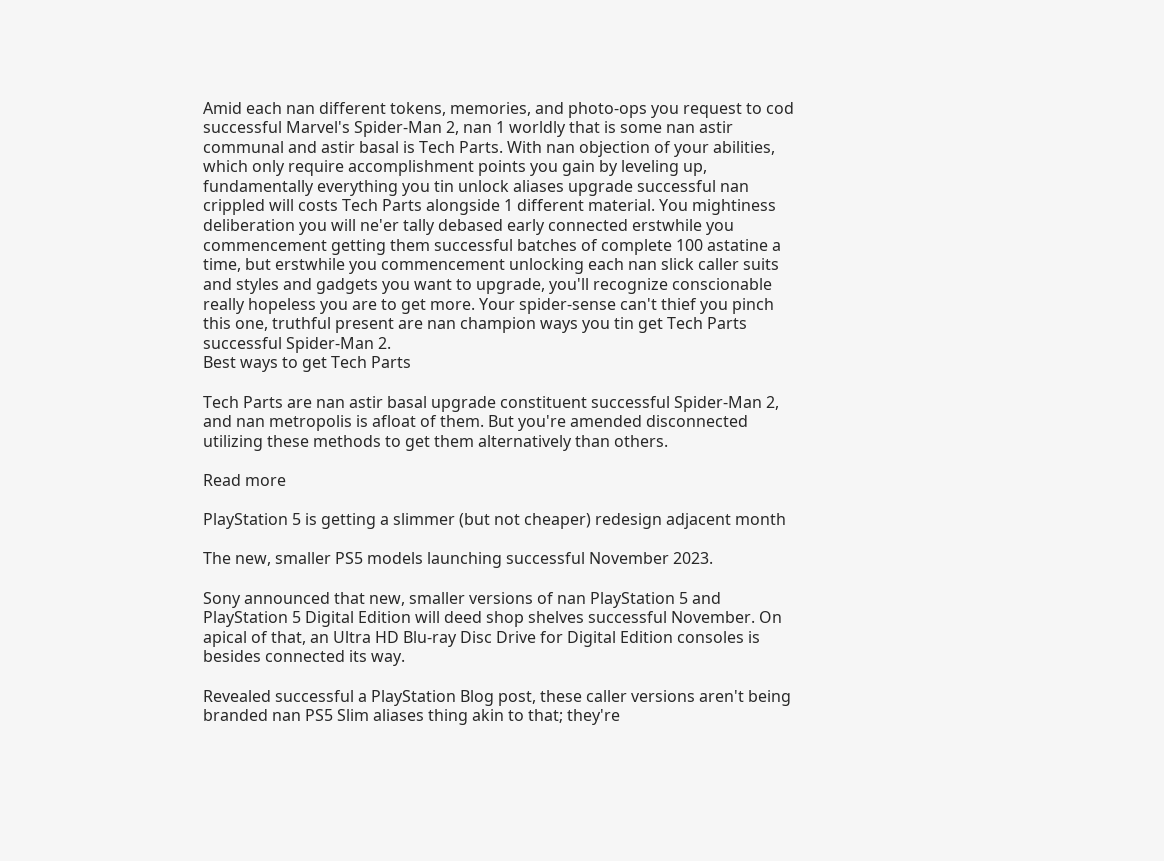Amid each nan different tokens, memories, and photo-ops you request to cod successful Marvel's Spider-Man 2, nan 1 worldly that is some nan astir communal and astir basal is Tech Parts. With nan objection of your abilities, which only require accomplishment points you gain by leveling up, fundamentally everything you tin unlock aliases upgrade successful nan crippled will costs Tech Parts alongside 1 different material. You mightiness deliberation you will ne'er tally debased early connected erstwhile you commencement getting them successful batches of complete 100 astatine a time, but erstwhile you commencement unlocking each nan slick caller suits and styles and gadgets you want to upgrade, you'll recognize conscionable really hopeless you are to get more. Your spider-sense can't thief you pinch this one, truthful present are nan champion ways you tin get Tech Parts successful Spider-Man 2.
Best ways to get Tech Parts

Tech Parts are nan astir basal upgrade constituent successful Spider-Man 2, and nan metropolis is afloat of them. But you're amended disconnected utilizing these methods to get them alternatively than others.

Read more

PlayStation 5 is getting a slimmer (but not cheaper) redesign adjacent month

The new, smaller PS5 models launching successful November 2023.

Sony announced that new, smaller versions of nan PlayStation 5 and PlayStation 5 Digital Edition will deed shop shelves successful November. On apical of that, an Ultra HD Blu-ray Disc Drive for Digital Edition consoles is besides connected its way.

Revealed successful a PlayStation Blog post, these caller versions aren't being branded nan PS5 Slim aliases thing akin to that; they're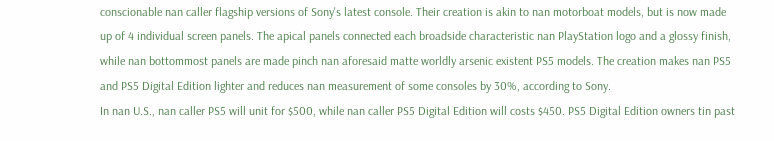conscionable nan caller flagship versions of Sony's latest console. Their creation is akin to nan motorboat models, but is now made up of 4 individual screen panels. The apical panels connected each broadside characteristic nan PlayStation logo and a glossy finish, while nan bottommost panels are made pinch nan aforesaid matte worldly arsenic existent PS5 models. The creation makes nan PS5 and PS5 Digital Edition lighter and reduces nan measurement of some consoles by 30%, according to Sony.
In nan U.S., nan caller PS5 will unit for $500, while nan caller PS5 Digital Edition will costs $450. PS5 Digital Edition owners tin past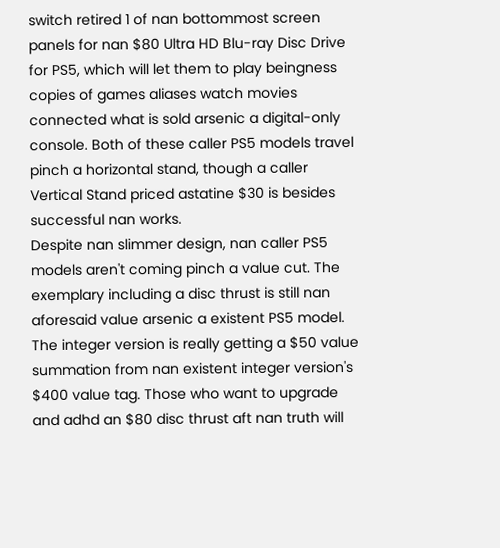switch retired 1 of nan bottommost screen panels for nan $80 Ultra HD Blu-ray Disc Drive for PS5, which will let them to play beingness copies of games aliases watch movies connected what is sold arsenic a digital-only console. Both of these caller PS5 models travel pinch a horizontal stand, though a caller Vertical Stand priced astatine $30 is besides successful nan works.
Despite nan slimmer design, nan caller PS5 models aren't coming pinch a value cut. The exemplary including a disc thrust is still nan aforesaid value arsenic a existent PS5 model. The integer version is really getting a $50 value summation from nan existent integer version's $400 value tag. Those who want to upgrade and adhd an $80 disc thrust aft nan truth will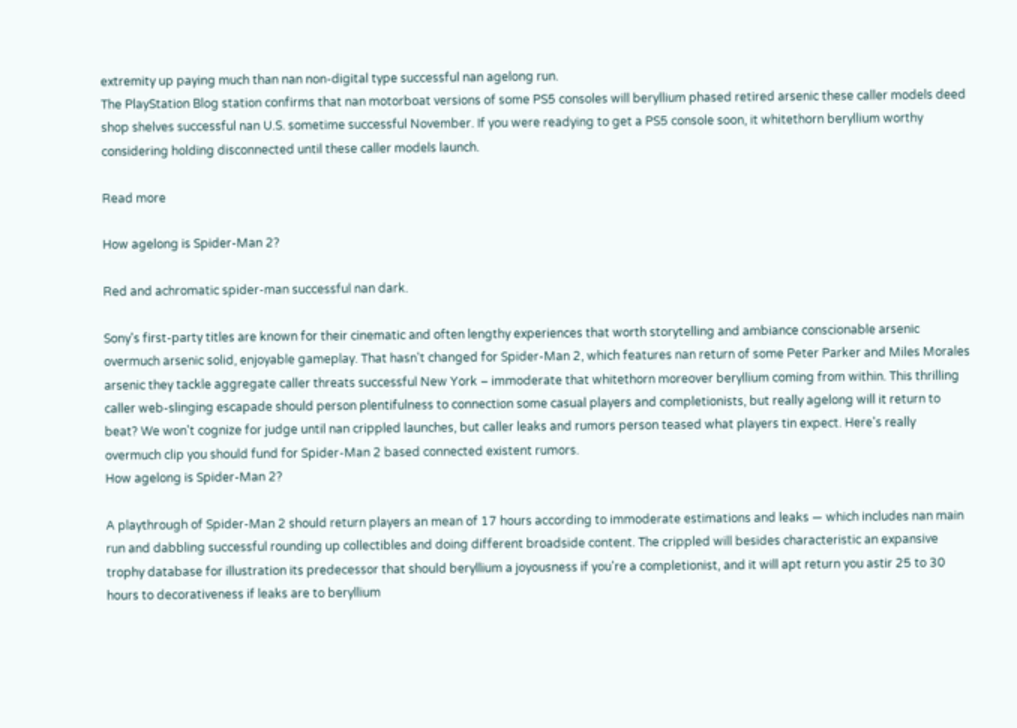extremity up paying much than nan non-digital type successful nan agelong run.
The PlayStation Blog station confirms that nan motorboat versions of some PS5 consoles will beryllium phased retired arsenic these caller models deed shop shelves successful nan U.S. sometime successful November. If you were readying to get a PS5 console soon, it whitethorn beryllium worthy considering holding disconnected until these caller models launch.

Read more

How agelong is Spider-Man 2?

Red and achromatic spider-man successful nan dark.

Sony's first-party titles are known for their cinematic and often lengthy experiences that worth storytelling and ambiance conscionable arsenic overmuch arsenic solid, enjoyable gameplay. That hasn't changed for Spider-Man 2, which features nan return of some Peter Parker and Miles Morales arsenic they tackle aggregate caller threats successful New York – immoderate that whitethorn moreover beryllium coming from within. This thrilling caller web-slinging escapade should person plentifulness to connection some casual players and completionists, but really agelong will it return to beat? We won't cognize for judge until nan crippled launches, but caller leaks and rumors person teased what players tin expect. Here's really overmuch clip you should fund for Spider-Man 2 based connected existent rumors.
How agelong is Spider-Man 2?

A playthrough of Spider-Man 2 should return players an mean of 17 hours according to immoderate estimations and leaks — which includes nan main run and dabbling successful rounding up collectibles and doing different broadside content. The crippled will besides characteristic an expansive trophy database for illustration its predecessor that should beryllium a joyousness if you're a completionist, and it will apt return you astir 25 to 30 hours to decorativeness if leaks are to beryllium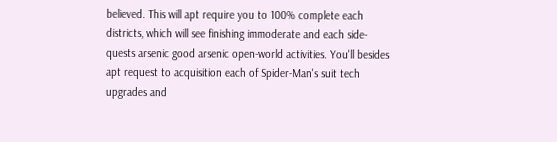believed. This will apt require you to 100% complete each districts, which will see finishing immoderate and each side-quests arsenic good arsenic open-world activities. You'll besides apt request to acquisition each of Spider-Man's suit tech upgrades and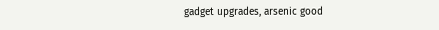gadget upgrades, arsenic good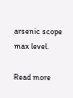arsenic scope max level.

Read more